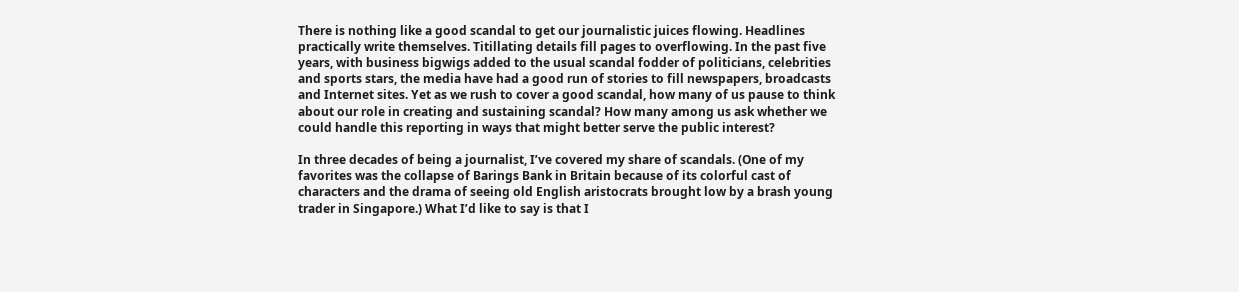There is nothing like a good scandal to get our journalistic juices flowing. Headlines practically write themselves. Titillating details fill pages to overflowing. In the past five years, with business bigwigs added to the usual scandal fodder of politicians, celebrities and sports stars, the media have had a good run of stories to fill newspapers, broadcasts and Internet sites. Yet as we rush to cover a good scandal, how many of us pause to think about our role in creating and sustaining scandal? How many among us ask whether we could handle this reporting in ways that might better serve the public interest?

In three decades of being a journalist, I’ve covered my share of scandals. (One of my favorites was the collapse of Barings Bank in Britain because of its colorful cast of characters and the drama of seeing old English aristocrats brought low by a brash young trader in Singapore.) What I’d like to say is that I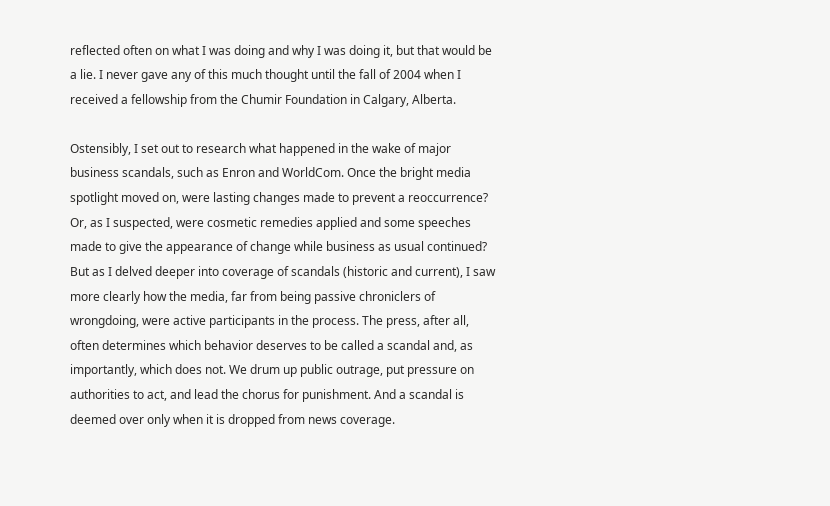reflected often on what I was doing and why I was doing it, but that would be a lie. I never gave any of this much thought until the fall of 2004 when I received a fellowship from the Chumir Foundation in Calgary, Alberta.

Ostensibly, I set out to research what happened in the wake of major business scandals, such as Enron and WorldCom. Once the bright media spotlight moved on, were lasting changes made to prevent a reoccurrence? Or, as I suspected, were cosmetic remedies applied and some speeches made to give the appearance of change while business as usual continued? But as I delved deeper into coverage of scandals (historic and current), I saw more clearly how the media, far from being passive chroniclers of wrongdoing, were active participants in the process. The press, after all, often determines which behavior deserves to be called a scandal and, as importantly, which does not. We drum up public outrage, put pressure on authorities to act, and lead the chorus for punishment. And a scandal is deemed over only when it is dropped from news coverage.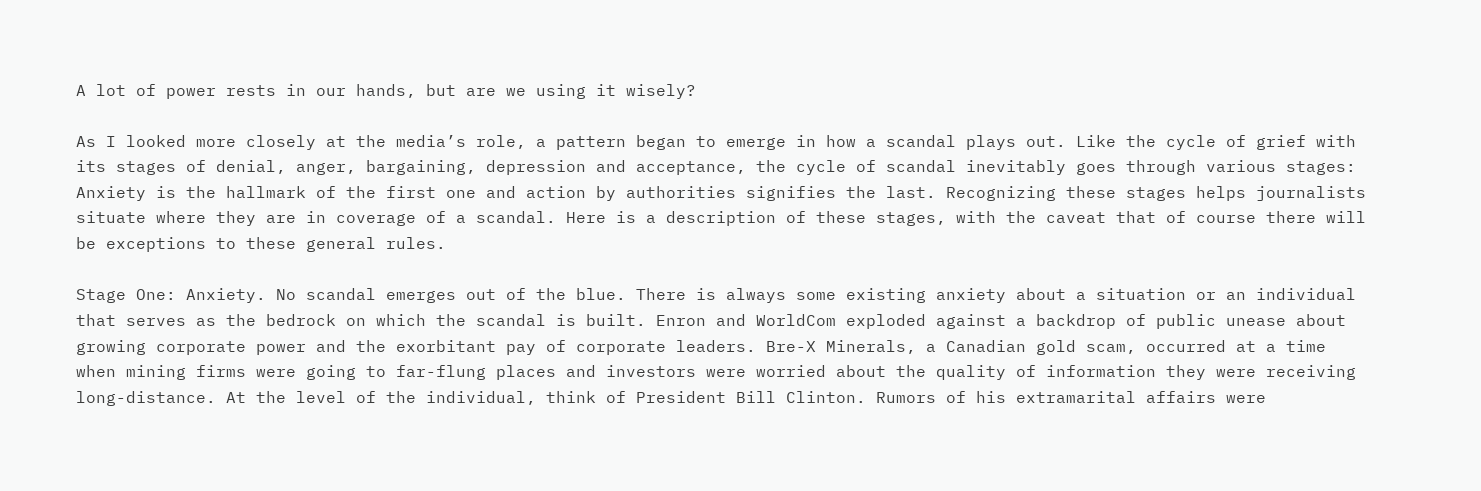A lot of power rests in our hands, but are we using it wisely?

As I looked more closely at the media’s role, a pattern began to emerge in how a scandal plays out. Like the cycle of grief with its stages of denial, anger, bargaining, depression and acceptance, the cycle of scandal inevitably goes through various stages: Anxiety is the hallmark of the first one and action by authorities signifies the last. Recognizing these stages helps journalists situate where they are in coverage of a scandal. Here is a description of these stages, with the caveat that of course there will be exceptions to these general rules.

Stage One: Anxiety. No scandal emerges out of the blue. There is always some existing anxiety about a situation or an individual that serves as the bedrock on which the scandal is built. Enron and WorldCom exploded against a backdrop of public unease about growing corporate power and the exorbitant pay of corporate leaders. Bre-X Minerals, a Canadian gold scam, occurred at a time when mining firms were going to far-flung places and investors were worried about the quality of information they were receiving long-distance. At the level of the individual, think of President Bill Clinton. Rumors of his extramarital affairs were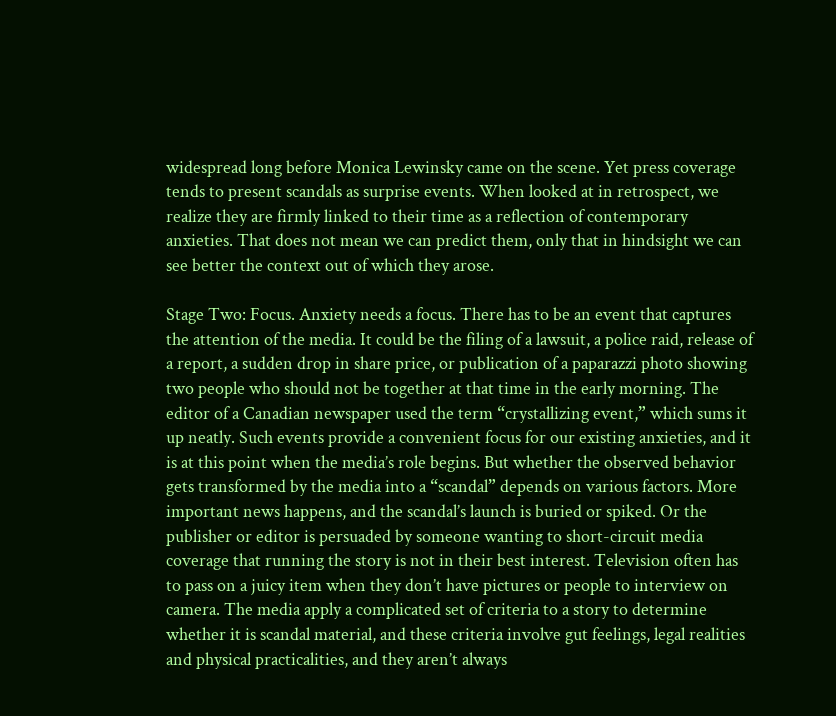widespread long before Monica Lewinsky came on the scene. Yet press coverage tends to present scandals as surprise events. When looked at in retrospect, we realize they are firmly linked to their time as a reflection of contemporary anxieties. That does not mean we can predict them, only that in hindsight we can see better the context out of which they arose.

Stage Two: Focus. Anxiety needs a focus. There has to be an event that captures the attention of the media. It could be the filing of a lawsuit, a police raid, release of a report, a sudden drop in share price, or publication of a paparazzi photo showing two people who should not be together at that time in the early morning. The editor of a Canadian newspaper used the term “crystallizing event,” which sums it up neatly. Such events provide a convenient focus for our existing anxieties, and it is at this point when the media’s role begins. But whether the observed behavior gets transformed by the media into a “scandal” depends on various factors. More important news happens, and the scandal’s launch is buried or spiked. Or the publisher or editor is persuaded by someone wanting to short-circuit media coverage that running the story is not in their best interest. Television often has to pass on a juicy item when they don’t have pictures or people to interview on camera. The media apply a complicated set of criteria to a story to determine whether it is scandal material, and these criteria involve gut feelings, legal realities and physical practicalities, and they aren’t always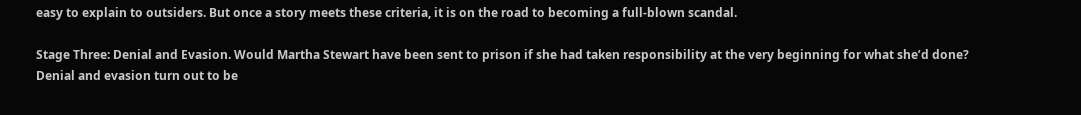easy to explain to outsiders. But once a story meets these criteria, it is on the road to becoming a full-blown scandal.

Stage Three: Denial and Evasion. Would Martha Stewart have been sent to prison if she had taken responsibility at the very beginning for what she’d done? Denial and evasion turn out to be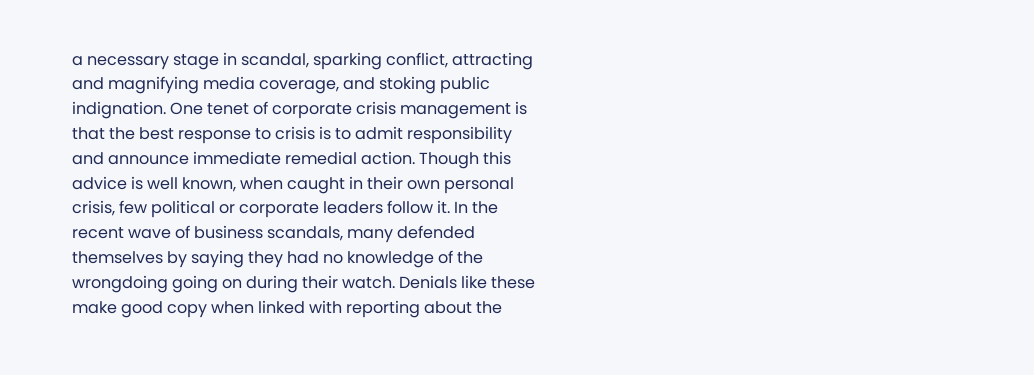a necessary stage in scandal, sparking conflict, attracting and magnifying media coverage, and stoking public indignation. One tenet of corporate crisis management is that the best response to crisis is to admit responsibility and announce immediate remedial action. Though this advice is well known, when caught in their own personal crisis, few political or corporate leaders follow it. In the recent wave of business scandals, many defended themselves by saying they had no knowledge of the wrongdoing going on during their watch. Denials like these make good copy when linked with reporting about the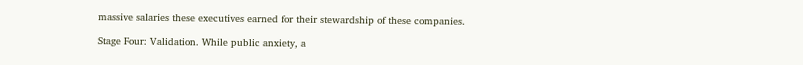massive salaries these executives earned for their stewardship of these companies.

Stage Four: Validation. While public anxiety, a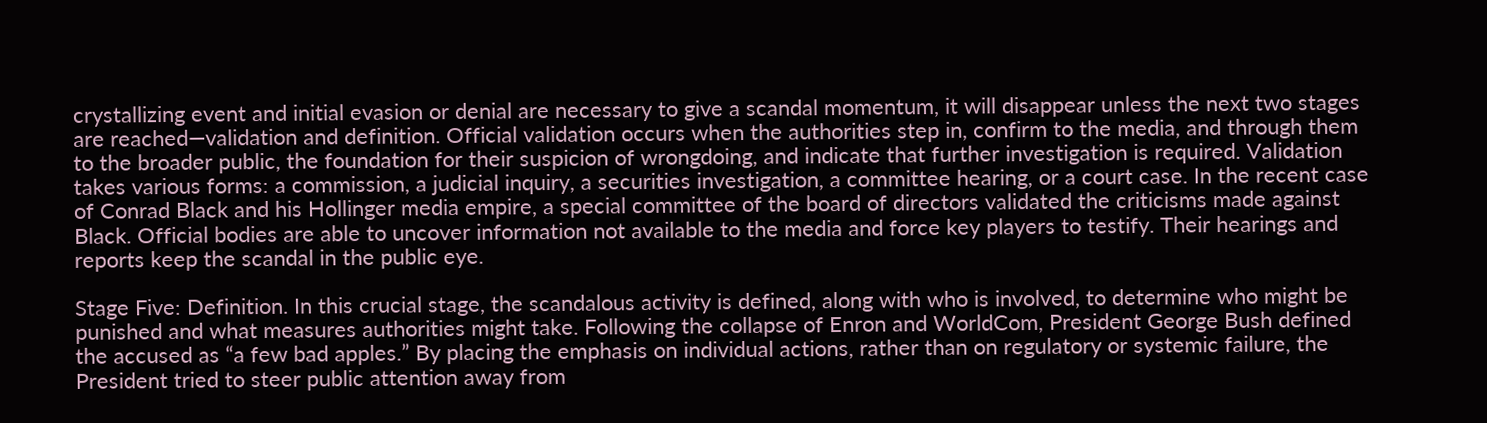crystallizing event and initial evasion or denial are necessary to give a scandal momentum, it will disappear unless the next two stages are reached—validation and definition. Official validation occurs when the authorities step in, confirm to the media, and through them to the broader public, the foundation for their suspicion of wrongdoing, and indicate that further investigation is required. Validation takes various forms: a commission, a judicial inquiry, a securities investigation, a committee hearing, or a court case. In the recent case of Conrad Black and his Hollinger media empire, a special committee of the board of directors validated the criticisms made against Black. Official bodies are able to uncover information not available to the media and force key players to testify. Their hearings and reports keep the scandal in the public eye.

Stage Five: Definition. In this crucial stage, the scandalous activity is defined, along with who is involved, to determine who might be punished and what measures authorities might take. Following the collapse of Enron and WorldCom, President George Bush defined the accused as “a few bad apples.” By placing the emphasis on individual actions, rather than on regulatory or systemic failure, the President tried to steer public attention away from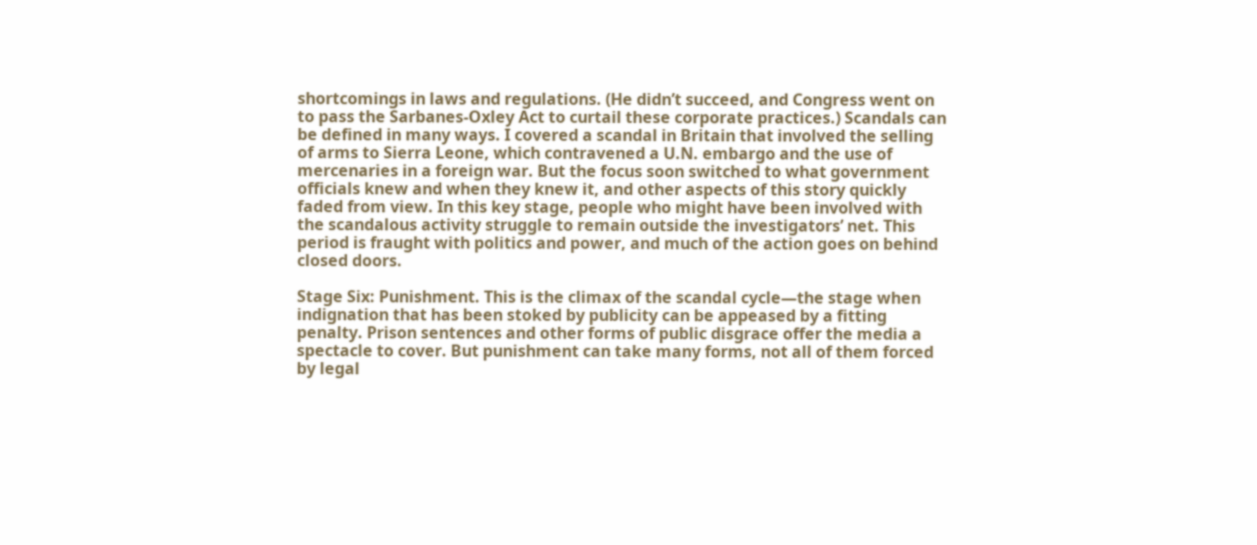shortcomings in laws and regulations. (He didn’t succeed, and Congress went on to pass the Sarbanes-Oxley Act to curtail these corporate practices.) Scandals can be defined in many ways. I covered a scandal in Britain that involved the selling of arms to Sierra Leone, which contravened a U.N. embargo and the use of mercenaries in a foreign war. But the focus soon switched to what government officials knew and when they knew it, and other aspects of this story quickly faded from view. In this key stage, people who might have been involved with the scandalous activity struggle to remain outside the investigators’ net. This period is fraught with politics and power, and much of the action goes on behind closed doors.

Stage Six: Punishment. This is the climax of the scandal cycle—the stage when indignation that has been stoked by publicity can be appeased by a fitting penalty. Prison sentences and other forms of public disgrace offer the media a spectacle to cover. But punishment can take many forms, not all of them forced by legal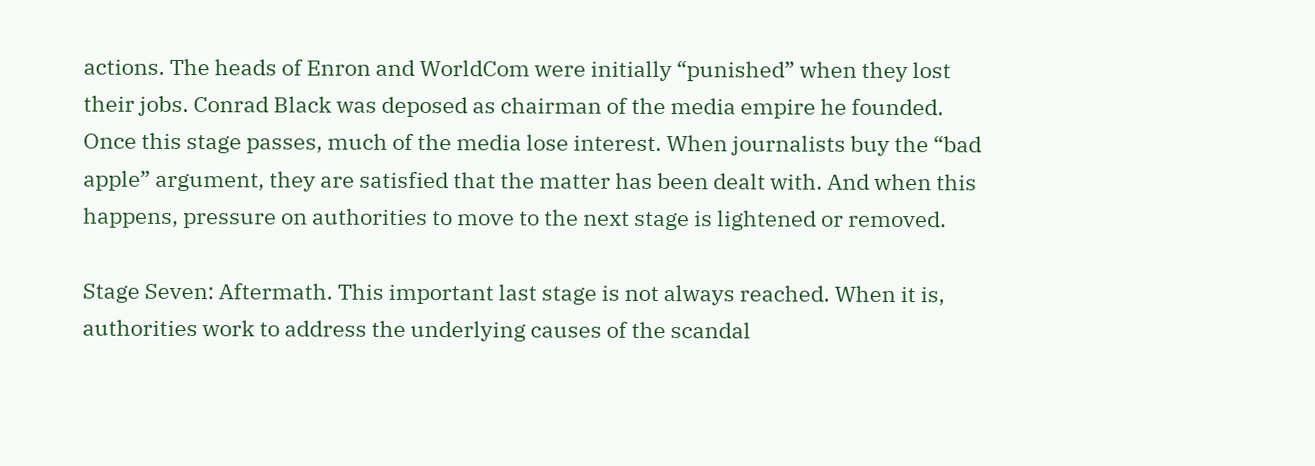actions. The heads of Enron and WorldCom were initially “punished” when they lost their jobs. Conrad Black was deposed as chairman of the media empire he founded. Once this stage passes, much of the media lose interest. When journalists buy the “bad apple” argument, they are satisfied that the matter has been dealt with. And when this happens, pressure on authorities to move to the next stage is lightened or removed.

Stage Seven: Aftermath. This important last stage is not always reached. When it is, authorities work to address the underlying causes of the scandal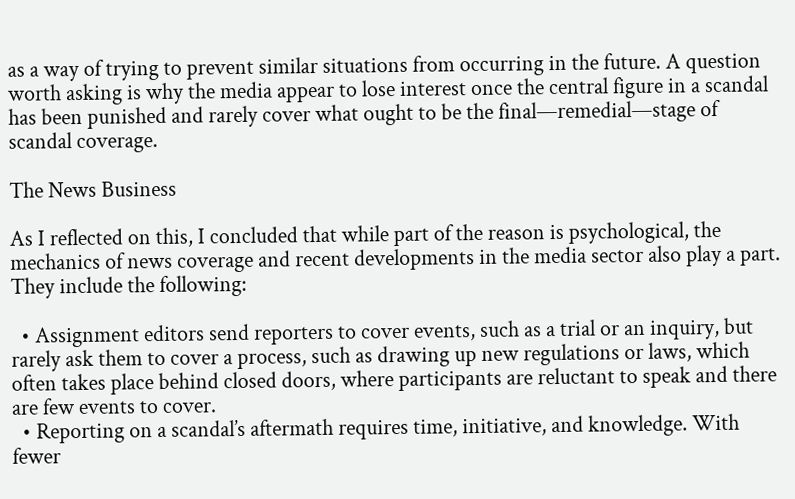as a way of trying to prevent similar situations from occurring in the future. A question worth asking is why the media appear to lose interest once the central figure in a scandal has been punished and rarely cover what ought to be the final—remedial—stage of scandal coverage.

The News Business

As I reflected on this, I concluded that while part of the reason is psychological, the mechanics of news coverage and recent developments in the media sector also play a part. They include the following:

  • Assignment editors send reporters to cover events, such as a trial or an inquiry, but rarely ask them to cover a process, such as drawing up new regulations or laws, which often takes place behind closed doors, where participants are reluctant to speak and there are few events to cover.
  • Reporting on a scandal’s aftermath requires time, initiative, and knowledge. With fewer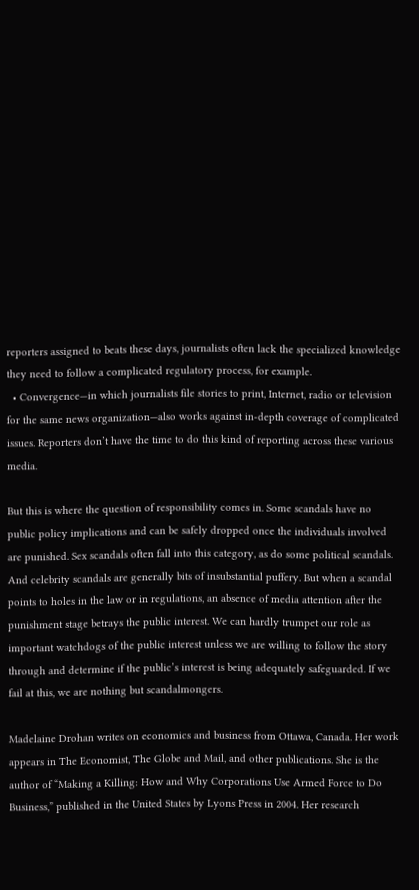reporters assigned to beats these days, journalists often lack the specialized knowledge they need to follow a complicated regulatory process, for example.
  • Convergence—in which journalists file stories to print, Internet, radio or television for the same news organization—also works against in-depth coverage of complicated issues. Reporters don’t have the time to do this kind of reporting across these various media.

But this is where the question of responsibility comes in. Some scandals have no public policy implications and can be safely dropped once the individuals involved are punished. Sex scandals often fall into this category, as do some political scandals. And celebrity scandals are generally bits of insubstantial puffery. But when a scandal points to holes in the law or in regulations, an absence of media attention after the punishment stage betrays the public interest. We can hardly trumpet our role as important watchdogs of the public interest unless we are willing to follow the story through and determine if the public’s interest is being adequately safeguarded. If we fail at this, we are nothing but scandalmongers.

Madelaine Drohan writes on economics and business from Ottawa, Canada. Her work appears in The Economist, The Globe and Mail, and other publications. She is the author of “Making a Killing: How and Why Corporations Use Armed Force to Do Business,” published in the United States by Lyons Press in 2004. Her research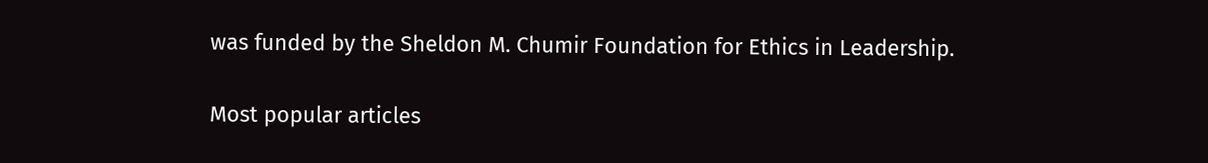was funded by the Sheldon M. Chumir Foundation for Ethics in Leadership.

Most popular articles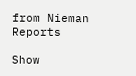from Nieman Reports

Show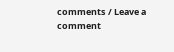comments / Leave a comment